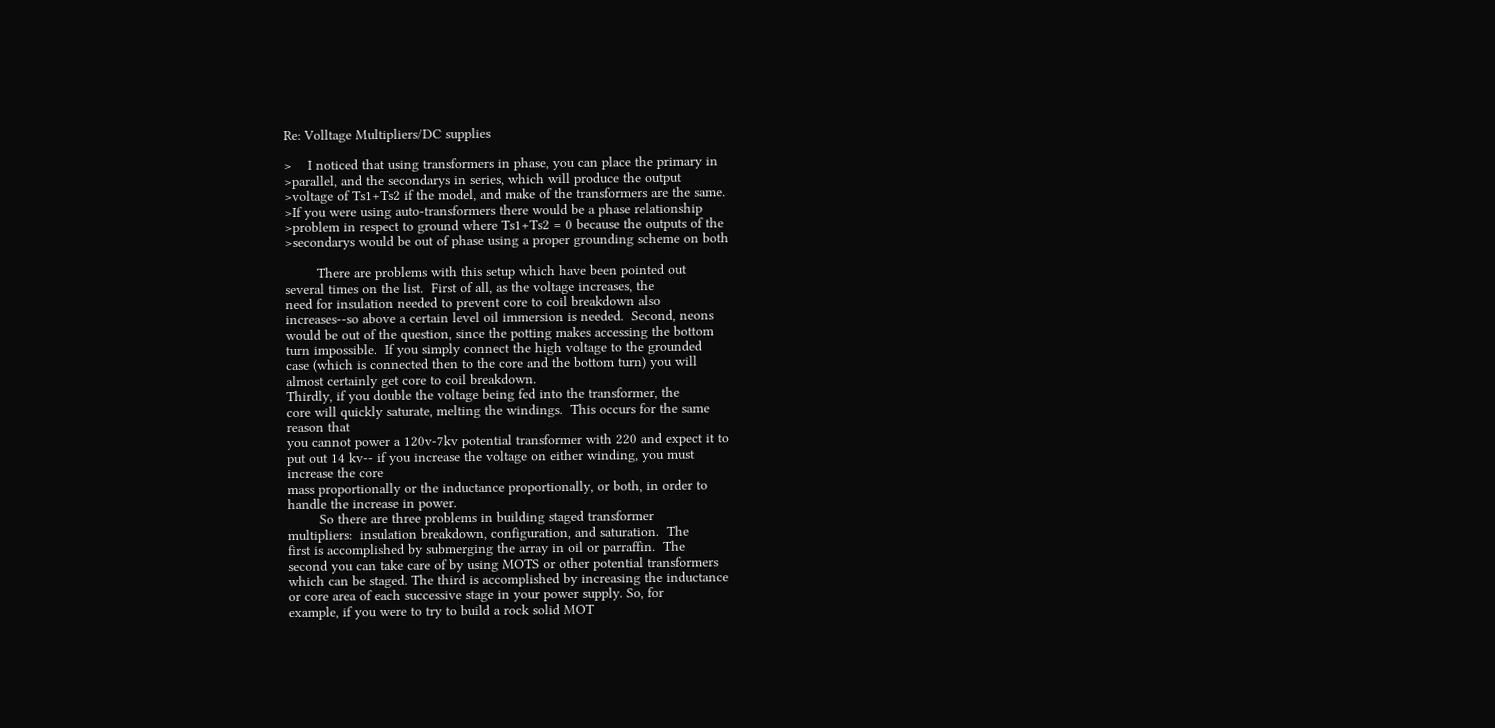Re: Volltage Multipliers/DC supplies

>    I noticed that using transformers in phase, you can place the primary in
>parallel, and the secondarys in series, which will produce the output
>voltage of Ts1+Ts2 if the model, and make of the transformers are the same.
>If you were using auto-transformers there would be a phase relationship
>problem in respect to ground where Ts1+Ts2 = 0 because the outputs of the
>secondarys would be out of phase using a proper grounding scheme on both

        There are problems with this setup which have been pointed out
several times on the list.  First of all, as the voltage increases, the
need for insulation needed to prevent core to coil breakdown also
increases--so above a certain level oil immersion is needed.  Second, neons
would be out of the question, since the potting makes accessing the bottom
turn impossible.  If you simply connect the high voltage to the grounded
case (which is connected then to the core and the bottom turn) you will
almost certainly get core to coil breakdown.
Thirdly, if you double the voltage being fed into the transformer, the
core will quickly saturate, melting the windings.  This occurs for the same
reason that
you cannot power a 120v-7kv potential transformer with 220 and expect it to
put out 14 kv-- if you increase the voltage on either winding, you must
increase the core
mass proportionally or the inductance proportionally, or both, in order to
handle the increase in power.
        So there are three problems in building staged transformer
multipliers:  insulation breakdown, configuration, and saturation.  The
first is accomplished by submerging the array in oil or parraffin.  The
second you can take care of by using MOTS or other potential transformers
which can be staged. The third is accomplished by increasing the inductance
or core area of each successive stage in your power supply. So, for
example, if you were to try to build a rock solid MOT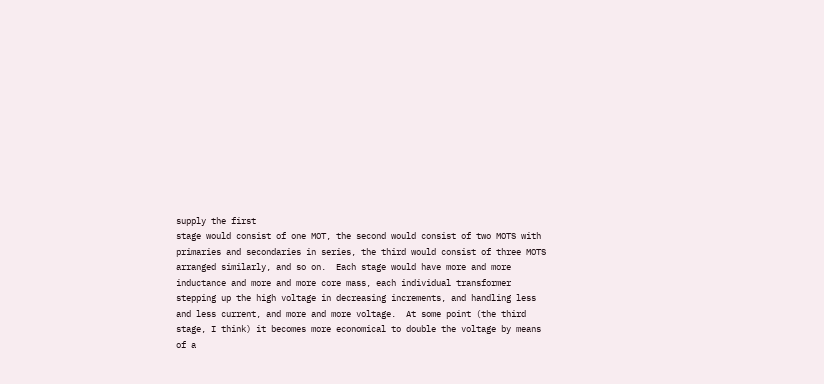supply the first
stage would consist of one MOT, the second would consist of two MOTS with
primaries and secondaries in series, the third would consist of three MOTS
arranged similarly, and so on.  Each stage would have more and more
inductance and more and more core mass, each individual transformer
stepping up the high voltage in decreasing increments, and handling less
and less current, and more and more voltage.  At some point (the third
stage, I think) it becomes more economical to double the voltage by means
of a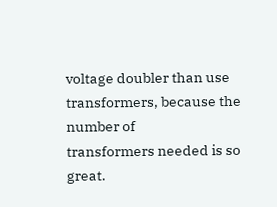voltage doubler than use transformers, because the number of
transformers needed is so great.